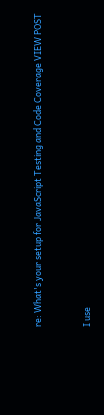re: What's your setup for JavaScript Testing and Code Coverage VIEW POST


I use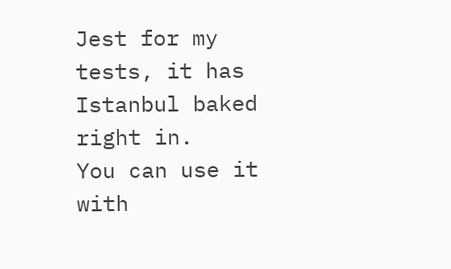Jest for my tests, it has Istanbul baked right in.
You can use it with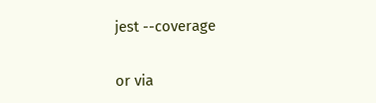jest --coverage

or via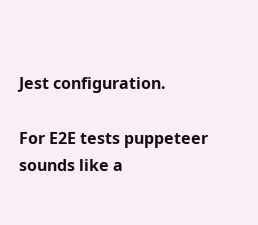Jest configuration.

For E2E tests puppeteer sounds like a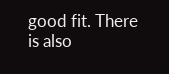good fit. There is also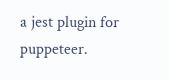a jest plugin for puppeteer.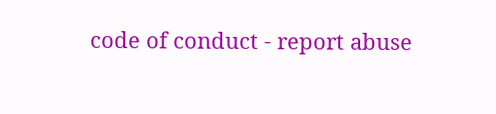code of conduct - report abuse